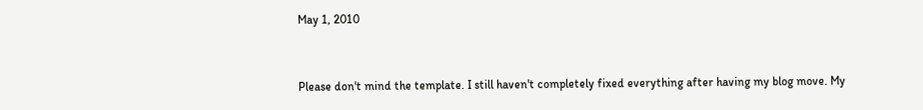May 1, 2010


Please don't mind the template. I still haven't completely fixed everything after having my blog move. My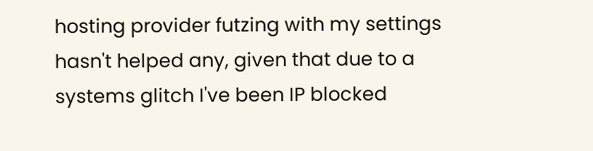hosting provider futzing with my settings hasn't helped any, given that due to a systems glitch I've been IP blocked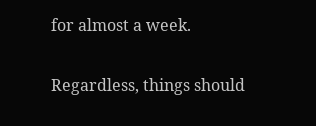for almost a week.

Regardless, things should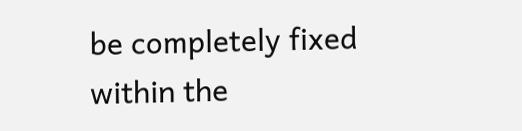be completely fixed within the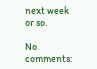next week or so.

No comments: